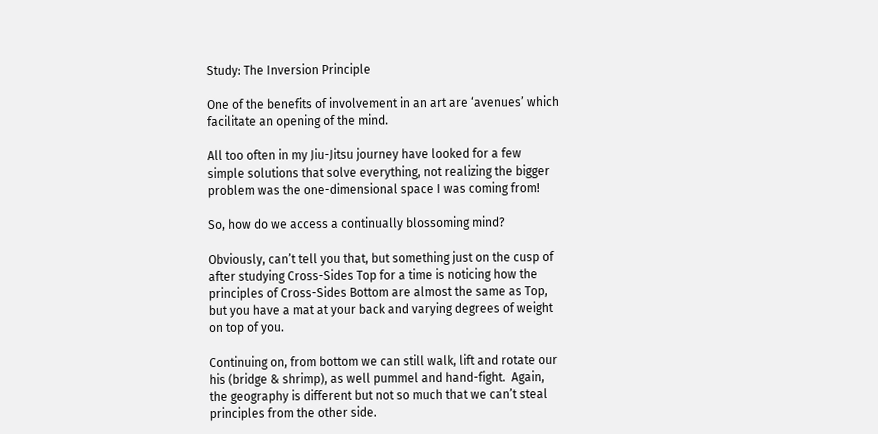Study: The Inversion Principle

One of the benefits of involvement in an art are ‘avenues’ which facilitate an opening of the mind.

All too often in my Jiu-Jitsu journey have looked for a few simple solutions that solve everything, not realizing the bigger problem was the one-dimensional space I was coming from!

So, how do we access a continually blossoming mind?

Obviously, can’t tell you that, but something just on the cusp of after studying Cross-Sides Top for a time is noticing how the principles of Cross-Sides Bottom are almost the same as Top, but you have a mat at your back and varying degrees of weight on top of you.

Continuing on, from bottom we can still walk, lift and rotate our his (bridge & shrimp), as well pummel and hand-fight.  Again, the geography is different but not so much that we can’t steal principles from the other side.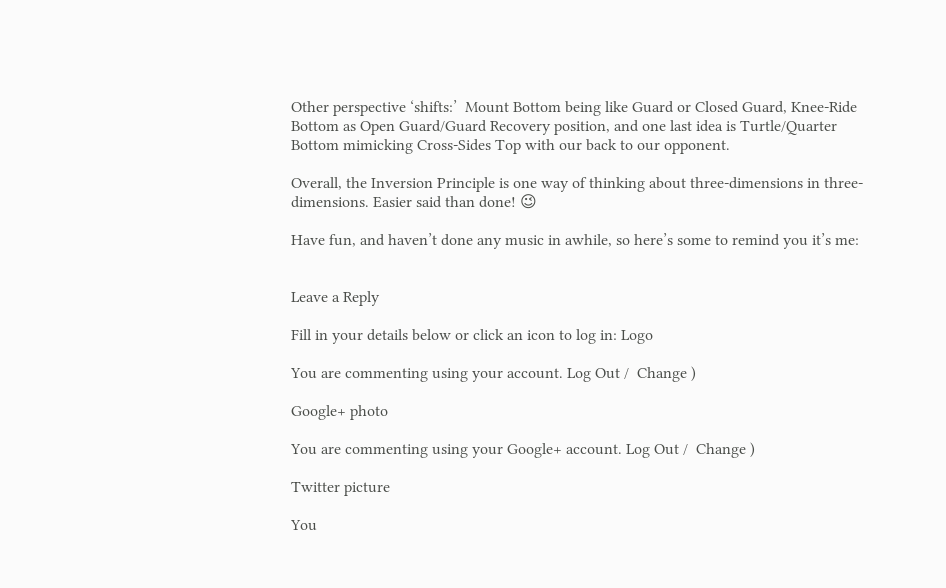Other perspective ‘shifts:’  Mount Bottom being like Guard or Closed Guard, Knee-Ride Bottom as Open Guard/Guard Recovery position, and one last idea is Turtle/Quarter Bottom mimicking Cross-Sides Top with our back to our opponent.

Overall, the Inversion Principle is one way of thinking about three-dimensions in three-dimensions. Easier said than done! 😉

Have fun, and haven’t done any music in awhile, so here’s some to remind you it’s me:


Leave a Reply

Fill in your details below or click an icon to log in: Logo

You are commenting using your account. Log Out /  Change )

Google+ photo

You are commenting using your Google+ account. Log Out /  Change )

Twitter picture

You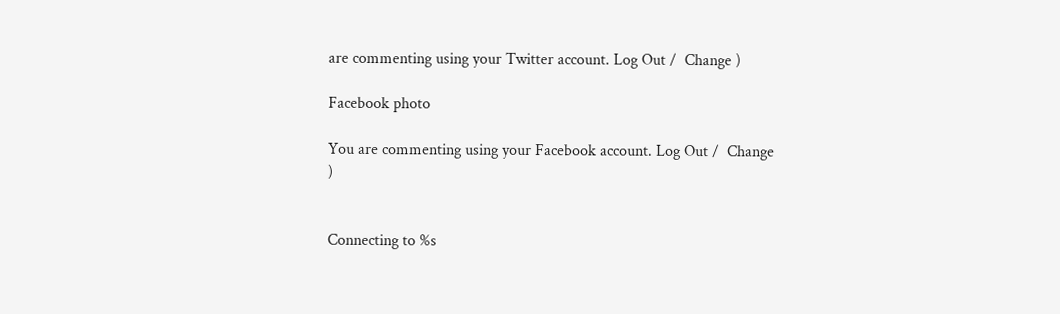are commenting using your Twitter account. Log Out /  Change )

Facebook photo

You are commenting using your Facebook account. Log Out /  Change )


Connecting to %s